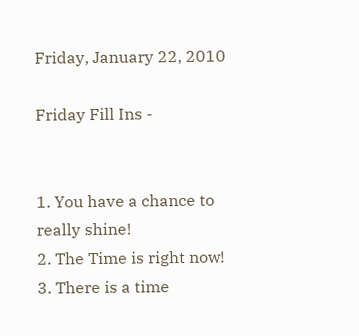Friday, January 22, 2010

Friday Fill Ins -


1. You have a chance to really shine!
2. The Time is right now!
3. There is a time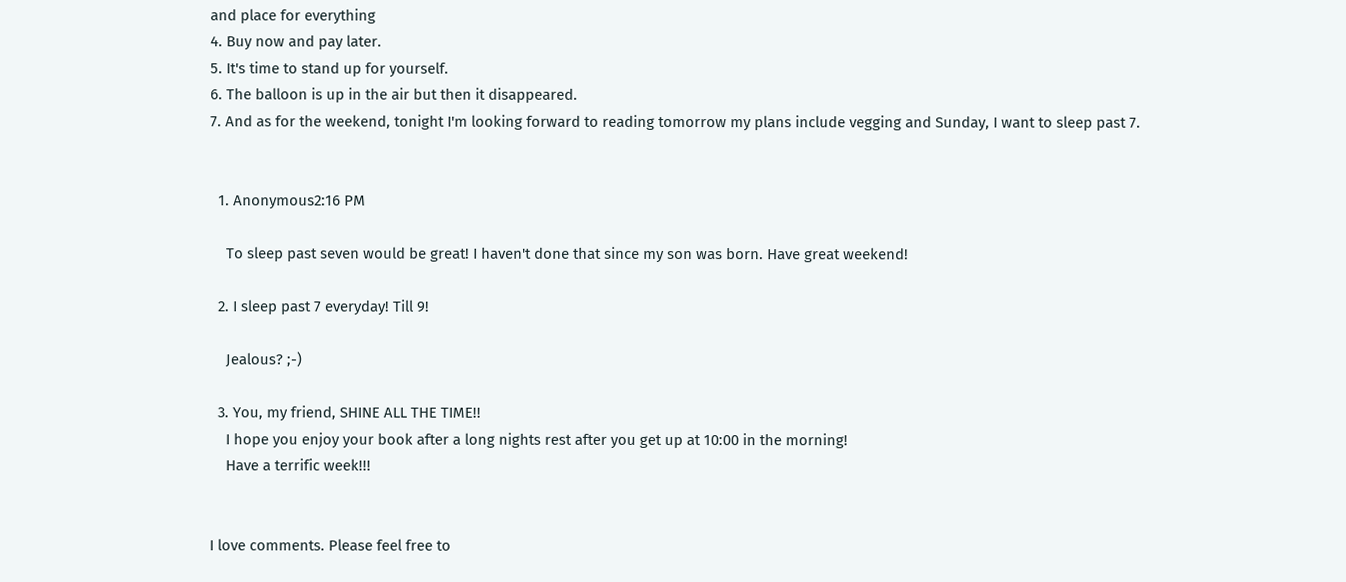and place for everything
4. Buy now and pay later.
5. It's time to stand up for yourself.
6. The balloon is up in the air but then it disappeared.
7. And as for the weekend, tonight I'm looking forward to reading tomorrow my plans include vegging and Sunday, I want to sleep past 7.


  1. Anonymous2:16 PM

    To sleep past seven would be great! I haven't done that since my son was born. Have great weekend!

  2. I sleep past 7 everyday! Till 9!

    Jealous? ;-)

  3. You, my friend, SHINE ALL THE TIME!!
    I hope you enjoy your book after a long nights rest after you get up at 10:00 in the morning!
    Have a terrific week!!!


I love comments. Please feel free to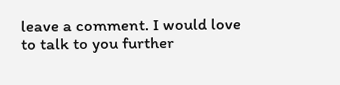leave a comment. I would love to talk to you further